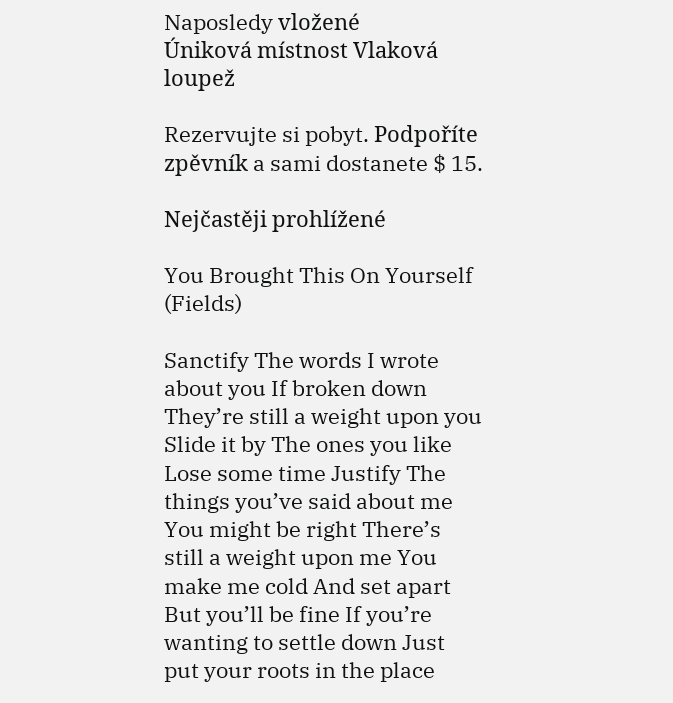Naposledy vložené
Úniková místnost Vlaková loupež

Rezervujte si pobyt. Podpoříte zpěvník a sami dostanete $ 15.

Nejčastěji prohlížené

You Brought This On Yourself (Fields)

Sanctify The words I wrote about you If broken down They’re still a weight upon you Slide it by The ones you like Lose some time Justify The things you’ve said about me You might be right There’s still a weight upon me You make me cold And set apart But you’ll be fine If you’re wanting to settle down Just put your roots in the place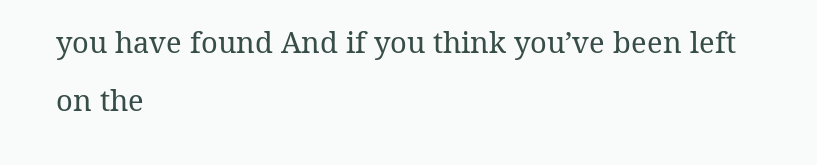you have found And if you think you’ve been left on the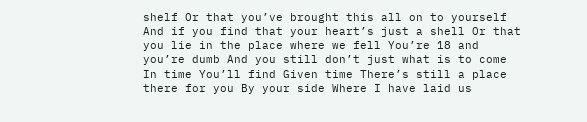shelf Or that you’ve brought this all on to yourself And if you find that your heart’s just a shell Or that you lie in the place where we fell You’re 18 and you’re dumb And you still don’t just what is to come In time You’ll find Given time There’s still a place there for you By your side Where I have laid us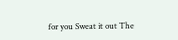for you Sweat it out The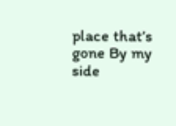place that’s gone By my side